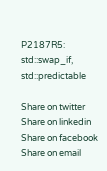P2187R5: std::swap_if, std::predictable

Share on twitter
Share on linkedin
Share on facebook
Share on email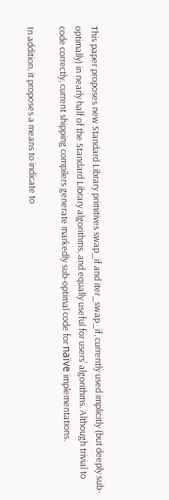This paper proposes new Standard Library primitives swap_if and iter_swap_if, currently used implicitly (but deeply sub-optimally) in nearly half of the Standard Library algorithms, and equally useful for users’ algorithms. Although trivial to code correctly, current shipping compilers generate markedly sub-optimal code for naïve implementations.

In addition, it proposes a means to indicate to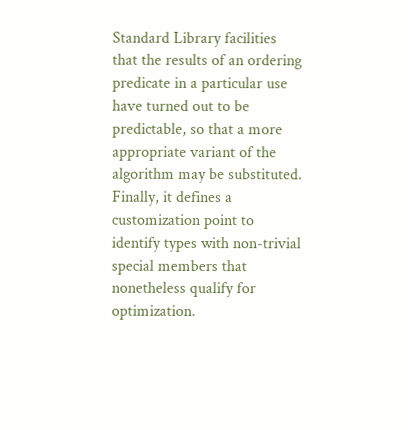Standard Library facilities that the results of an ordering predicate in a particular use have turned out to be predictable, so that a more appropriate variant of the algorithm may be substituted. Finally, it defines a customization point to identify types with non-trivial special members that nonetheless qualify for optimization.